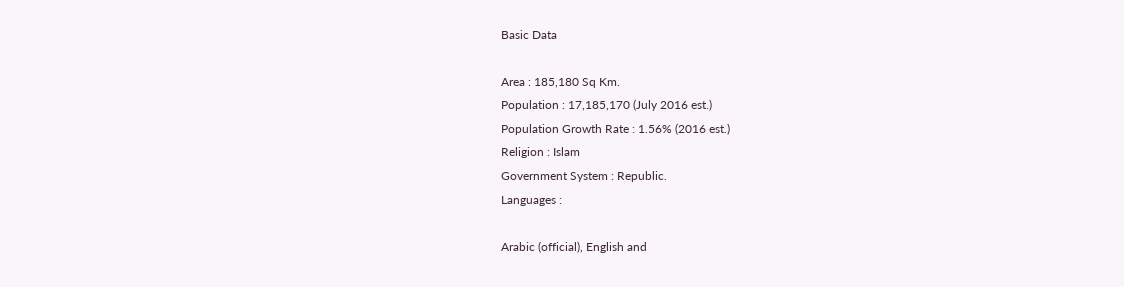Basic Data

Area : 185,180 Sq Km.
Population : 17,185,170 (July 2016 est.)
Population Growth Rate : 1.56% (2016 est.)
Religion : Islam
Government System : Republic.
Languages :

Arabic (official), English and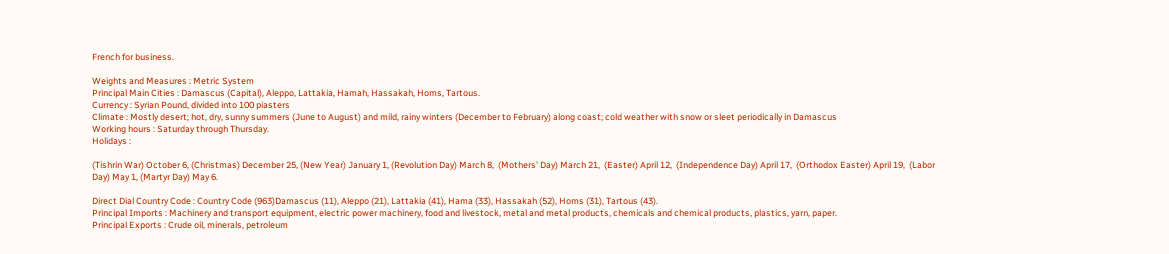French for business.

Weights and Measures : Metric System
Principal Main Cities : Damascus (Capital), Aleppo, Lattakia, Hamah, Hassakah, Homs, Tartous.
Currency : Syrian Pound, divided into 100 piasters
Climate : Mostly desert; hot, dry, sunny summers (June to August) and mild, rainy winters (December to February) along coast; cold weather with snow or sleet periodically in Damascus
Working hours : Saturday through Thursday.
Holidays :

(Tishrin War) October 6, (Christmas) December 25, (New Year) January 1, (Revolution Day) March 8,  (Mothers' Day) March 21,  (Easter) April 12,  (Independence Day) April 17,  (Orthodox Easter) April 19,  (Labor Day) May 1, (Martyr Day) May 6.

Direct Dial Country Code : Country Code (963)Damascus (11), Aleppo (21), Lattakia (41), Hama (33), Hassakah (52), Homs (31), Tartous (43).
Principal Imports : Machinery and transport equipment, electric power machinery, food and livestock, metal and metal products, chemicals and chemical products, plastics, yarn, paper.
Principal Exports : Crude oil, minerals, petroleum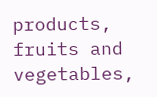products, fruits and vegetables,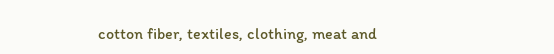cotton fiber, textiles, clothing, meat and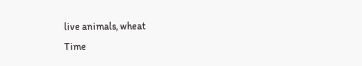live animals, wheat
Time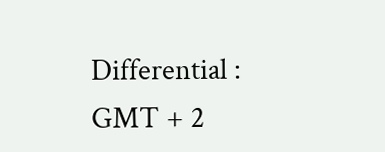Differential : GMT + 2